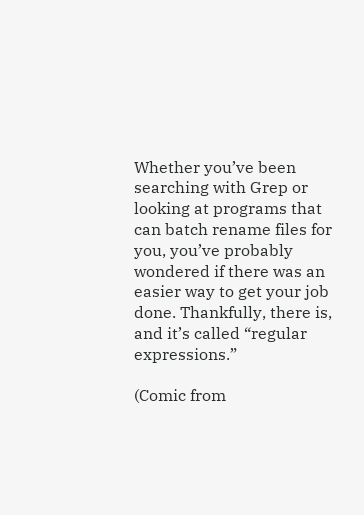Whether you’ve been searching with Grep or looking at programs that can batch rename files for you, you’ve probably wondered if there was an easier way to get your job done. Thankfully, there is, and it’s called “regular expressions.”

(Comic from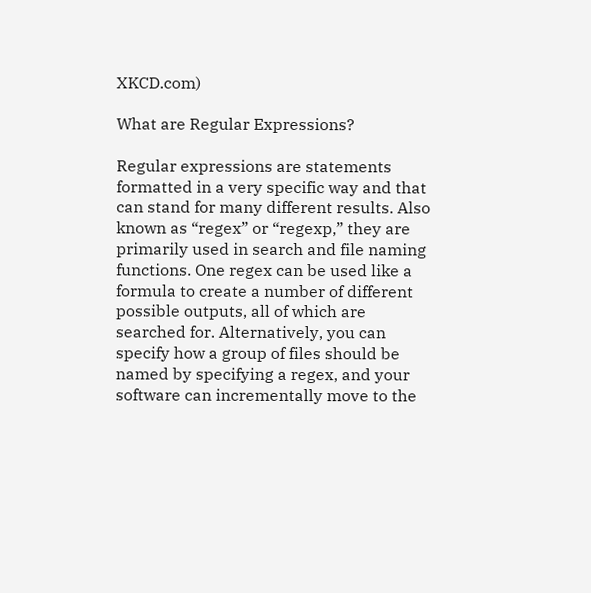XKCD.com)

What are Regular Expressions?

Regular expressions are statements formatted in a very specific way and that can stand for many different results. Also known as “regex” or “regexp,” they are primarily used in search and file naming functions. One regex can be used like a formula to create a number of different possible outputs, all of which are searched for. Alternatively, you can specify how a group of files should be named by specifying a regex, and your software can incrementally move to the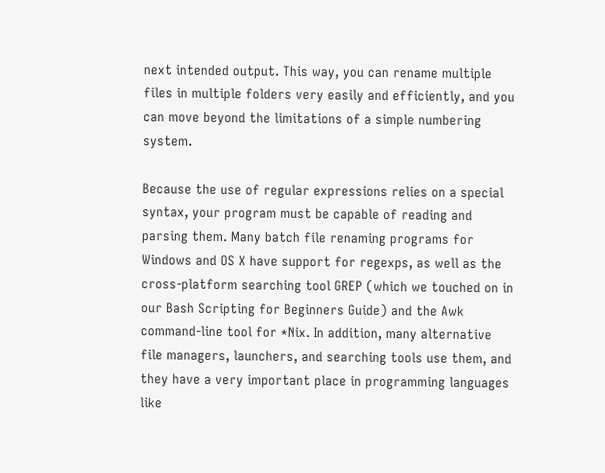next intended output. This way, you can rename multiple files in multiple folders very easily and efficiently, and you can move beyond the limitations of a simple numbering system.

Because the use of regular expressions relies on a special syntax, your program must be capable of reading and parsing them. Many batch file renaming programs for Windows and OS X have support for regexps, as well as the cross-platform searching tool GREP (which we touched on in our Bash Scripting for Beginners Guide) and the Awk command-line tool for *Nix. In addition, many alternative file managers, launchers, and searching tools use them, and they have a very important place in programming languages like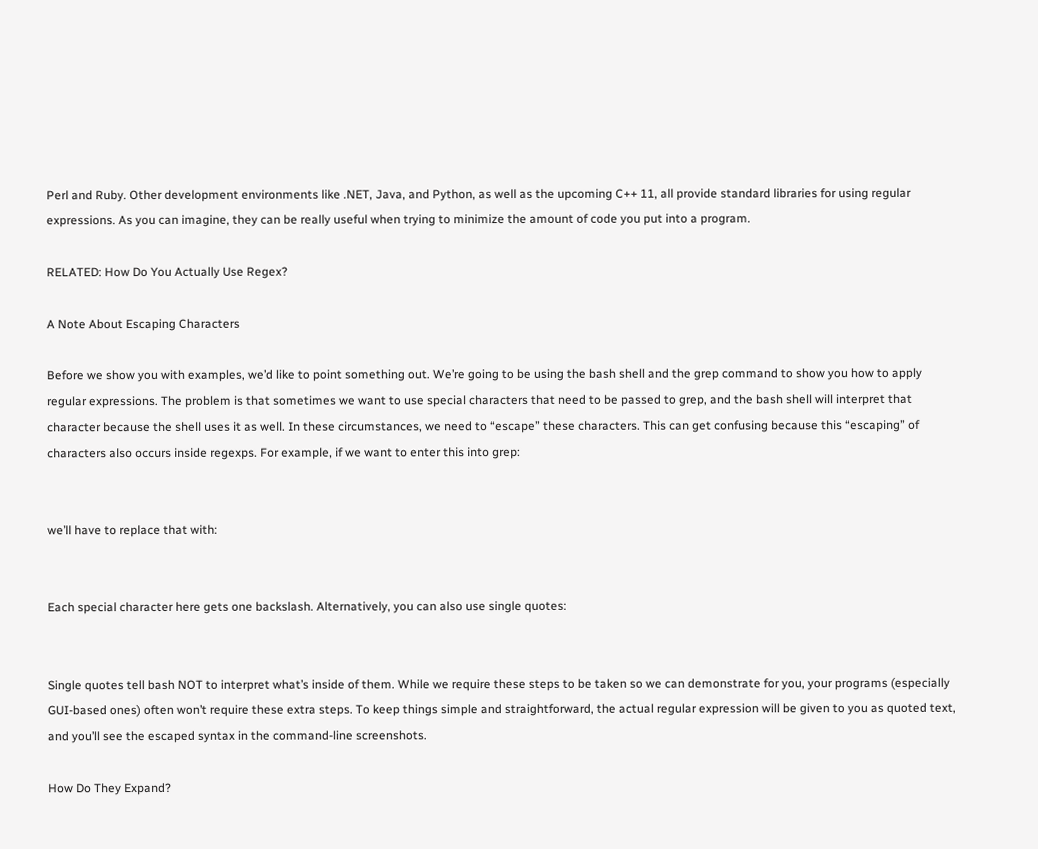Perl and Ruby. Other development environments like .NET, Java, and Python, as well as the upcoming C++ 11, all provide standard libraries for using regular expressions. As you can imagine, they can be really useful when trying to minimize the amount of code you put into a program.

RELATED: How Do You Actually Use Regex?

A Note About Escaping Characters

Before we show you with examples, we’d like to point something out. We’re going to be using the bash shell and the grep command to show you how to apply regular expressions. The problem is that sometimes we want to use special characters that need to be passed to grep, and the bash shell will interpret that character because the shell uses it as well. In these circumstances, we need to “escape” these characters. This can get confusing because this “escaping” of characters also occurs inside regexps. For example, if we want to enter this into grep:


we’ll have to replace that with:


Each special character here gets one backslash. Alternatively, you can also use single quotes:


Single quotes tell bash NOT to interpret what’s inside of them. While we require these steps to be taken so we can demonstrate for you, your programs (especially GUI-based ones) often won’t require these extra steps. To keep things simple and straightforward, the actual regular expression will be given to you as quoted text, and you’ll see the escaped syntax in the command-line screenshots.

How Do They Expand?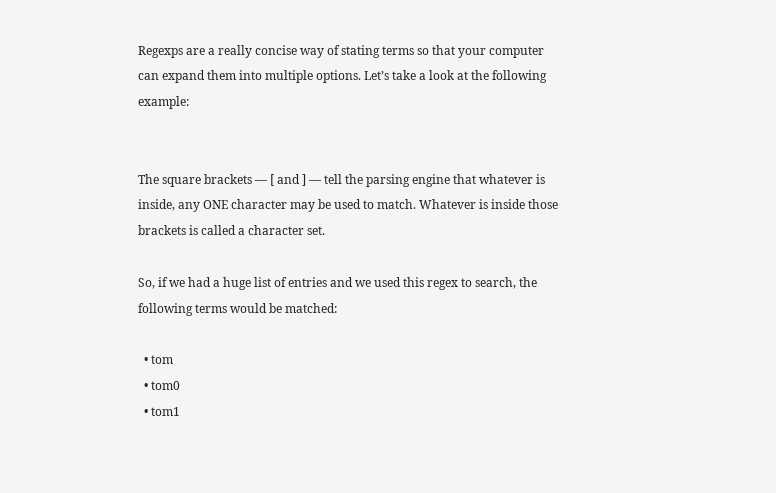Regexps are a really concise way of stating terms so that your computer can expand them into multiple options. Let’s take a look at the following example:


The square brackets — [ and ] — tell the parsing engine that whatever is inside, any ONE character may be used to match. Whatever is inside those brackets is called a character set.

So, if we had a huge list of entries and we used this regex to search, the following terms would be matched:

  • tom
  • tom0
  • tom1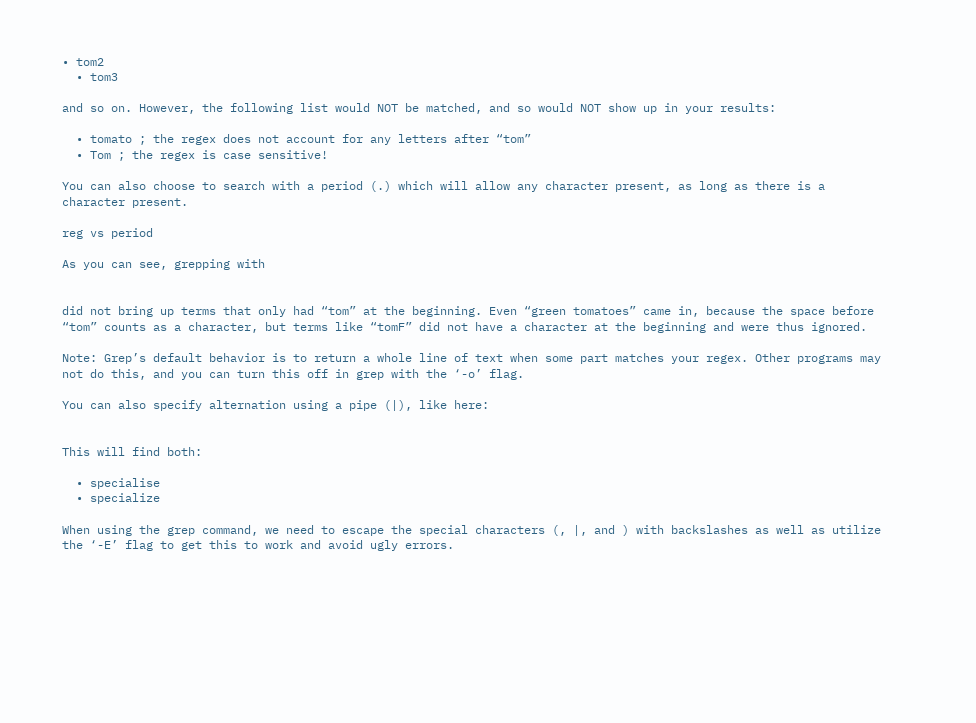• tom2
  • tom3

and so on. However, the following list would NOT be matched, and so would NOT show up in your results:

  • tomato ; the regex does not account for any letters after “tom”
  • Tom ; the regex is case sensitive!

You can also choose to search with a period (.) which will allow any character present, as long as there is a character present.

reg vs period

As you can see, grepping with


did not bring up terms that only had “tom” at the beginning. Even “green tomatoes” came in, because the space before “tom” counts as a character, but terms like “tomF” did not have a character at the beginning and were thus ignored.

Note: Grep’s default behavior is to return a whole line of text when some part matches your regex. Other programs may not do this, and you can turn this off in grep with the ‘-o’ flag.

You can also specify alternation using a pipe (|), like here:


This will find both:

  • specialise
  • specialize

When using the grep command, we need to escape the special characters (, |, and ) with backslashes as well as utilize the ‘-E’ flag to get this to work and avoid ugly errors.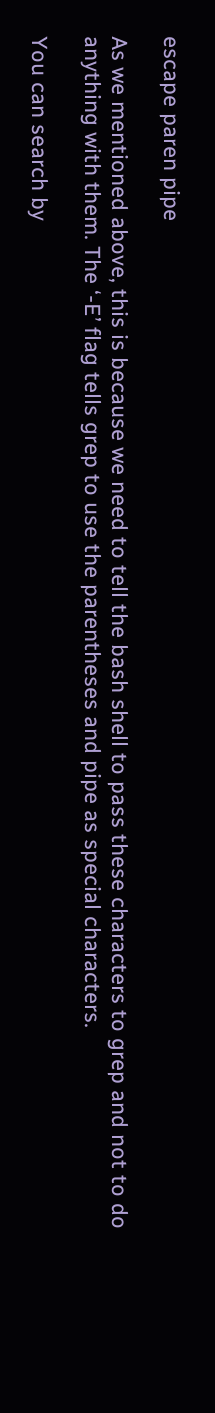escape paren pipe

As we mentioned above, this is because we need to tell the bash shell to pass these characters to grep and not to do anything with them. The ‘-E’ flag tells grep to use the parentheses and pipe as special characters.

You can search by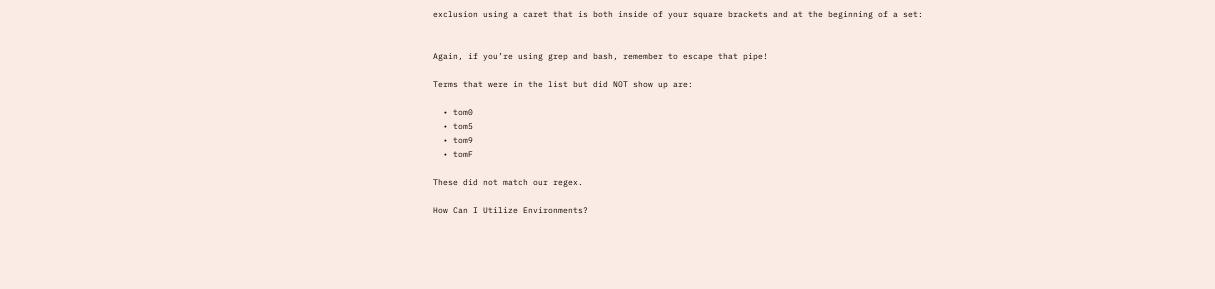exclusion using a caret that is both inside of your square brackets and at the beginning of a set:


Again, if you’re using grep and bash, remember to escape that pipe!

Terms that were in the list but did NOT show up are:

  • tom0
  • tom5
  • tom9
  • tomF

These did not match our regex.

How Can I Utilize Environments?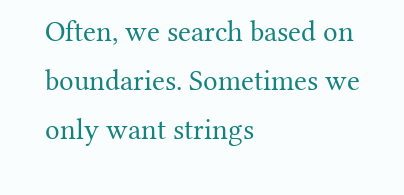Often, we search based on boundaries. Sometimes we only want strings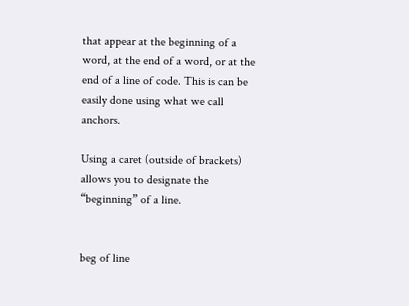that appear at the beginning of a word, at the end of a word, or at the end of a line of code. This is can be easily done using what we call anchors.

Using a caret (outside of brackets) allows you to designate the “beginning” of a line.


beg of line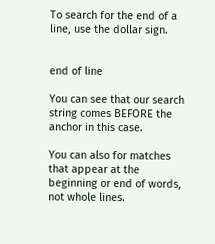To search for the end of a line, use the dollar sign.


end of line

You can see that our search string comes BEFORE the anchor in this case.

You can also for matches that appear at the beginning or end of words, not whole lines.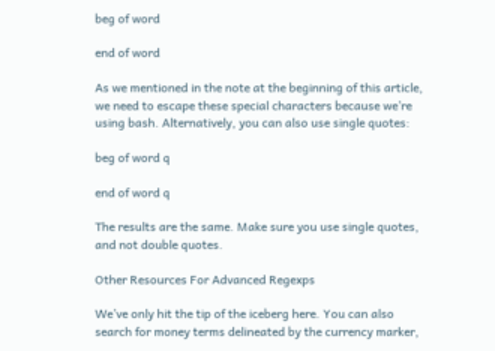beg of word

end of word

As we mentioned in the note at the beginning of this article, we need to escape these special characters because we’re using bash. Alternatively, you can also use single quotes:

beg of word q

end of word q

The results are the same. Make sure you use single quotes, and not double quotes.

Other Resources For Advanced Regexps

We’ve only hit the tip of the iceberg here. You can also search for money terms delineated by the currency marker,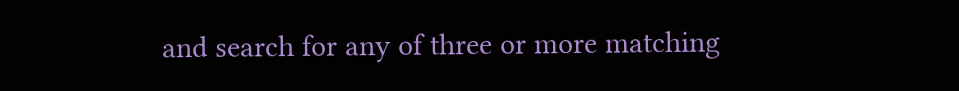and search for any of three or more matching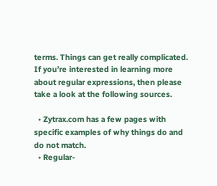terms. Things can get really complicated. If you’re interested in learning more about regular expressions, then please take a look at the following sources.

  • Zytrax.com has a few pages with specific examples of why things do and do not match.
  • Regular-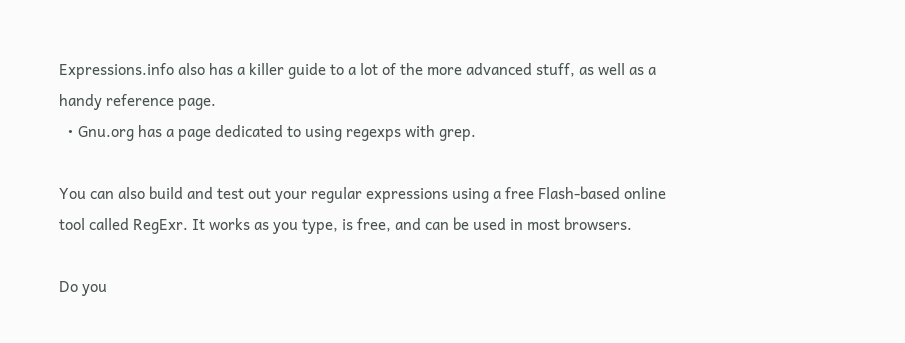Expressions.info also has a killer guide to a lot of the more advanced stuff, as well as a handy reference page.
  • Gnu.org has a page dedicated to using regexps with grep.

You can also build and test out your regular expressions using a free Flash-based online tool called RegExr. It works as you type, is free, and can be used in most browsers.

Do you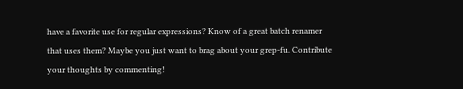have a favorite use for regular expressions? Know of a great batch renamer that uses them? Maybe you just want to brag about your grep-fu. Contribute your thoughts by commenting!